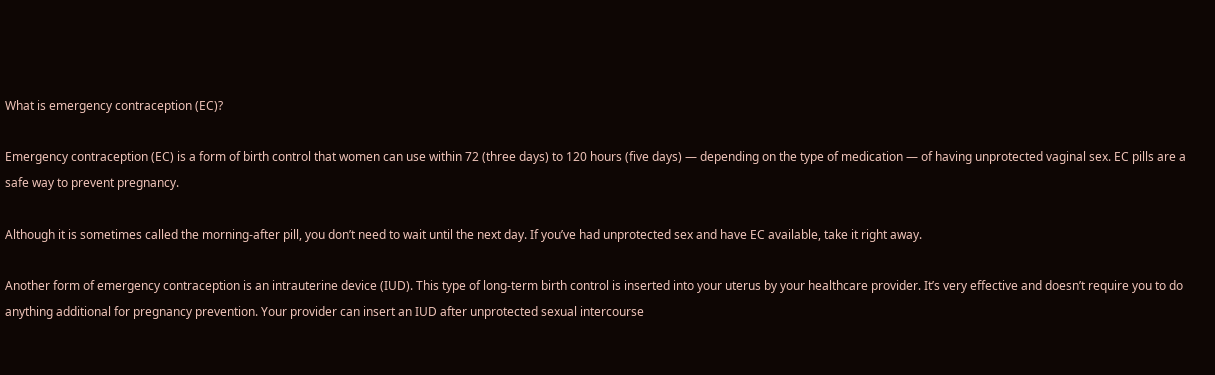What is emergency contraception (EC)?

Emergency contraception (EC) is a form of birth control that women can use within 72 (three days) to 120 hours (five days) — depending on the type of medication — of having unprotected vaginal sex. EC pills are a safe way to prevent pregnancy.

Although it is sometimes called the morning-after pill, you don’t need to wait until the next day. If you’ve had unprotected sex and have EC available, take it right away.

Another form of emergency contraception is an intrauterine device (IUD). This type of long-term birth control is inserted into your uterus by your healthcare provider. It’s very effective and doesn’t require you to do anything additional for pregnancy prevention. Your provider can insert an IUD after unprotected sexual intercourse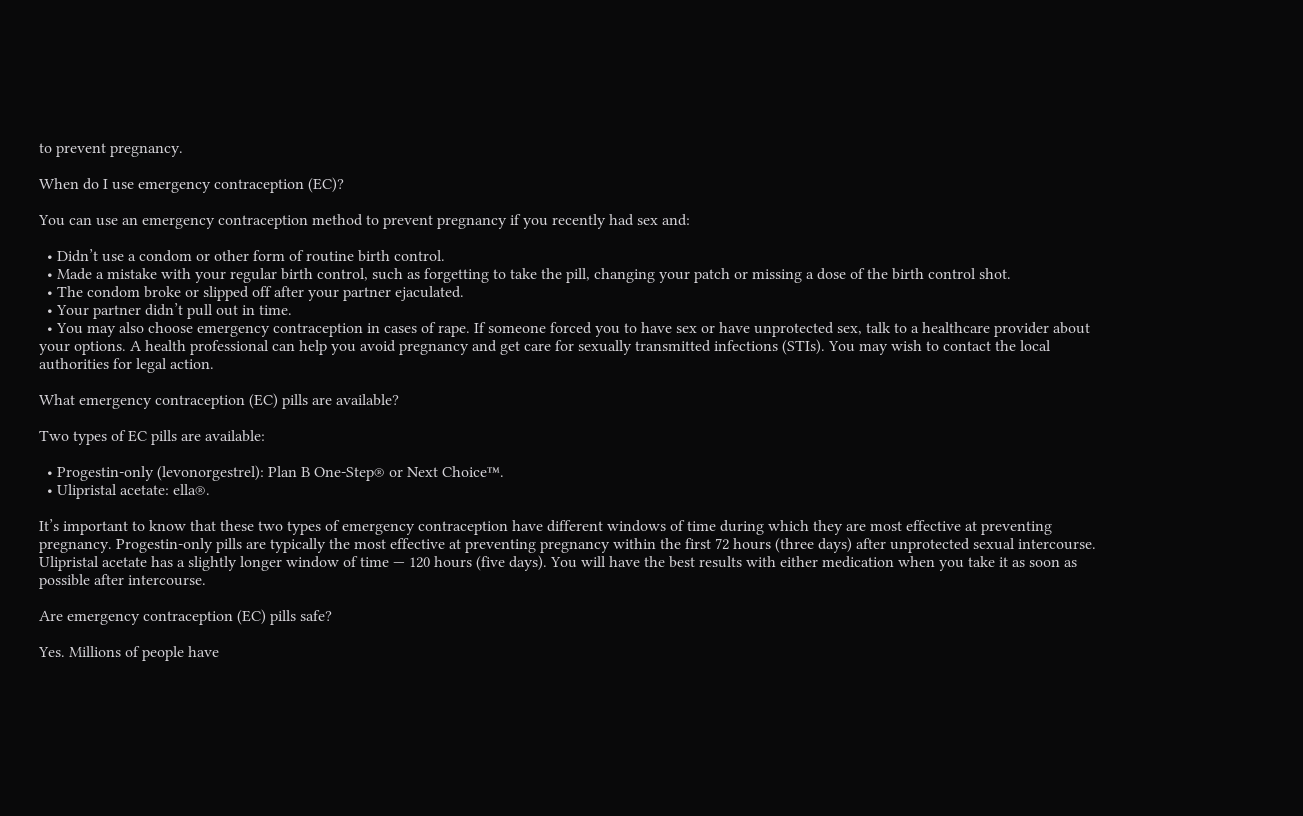to prevent pregnancy.

When do I use emergency contraception (EC)?

You can use an emergency contraception method to prevent pregnancy if you recently had sex and:

  • Didn’t use a condom or other form of routine birth control.
  • Made a mistake with your regular birth control, such as forgetting to take the pill, changing your patch or missing a dose of the birth control shot.
  • The condom broke or slipped off after your partner ejaculated.
  • Your partner didn’t pull out in time.
  • You may also choose emergency contraception in cases of rape. If someone forced you to have sex or have unprotected sex, talk to a healthcare provider about your options. A health professional can help you avoid pregnancy and get care for sexually transmitted infections (STIs). You may wish to contact the local authorities for legal action.

What emergency contraception (EC) pills are available?

Two types of EC pills are available:

  • Progestin-only (levonorgestrel): Plan B One-Step® or Next Choice™.
  • Ulipristal acetate: ella®.

It’s important to know that these two types of emergency contraception have different windows of time during which they are most effective at preventing pregnancy. Progestin-only pills are typically the most effective at preventing pregnancy within the first 72 hours (three days) after unprotected sexual intercourse. Ulipristal acetate has a slightly longer window of time — 120 hours (five days). You will have the best results with either medication when you take it as soon as possible after intercourse.

Are emergency contraception (EC) pills safe?

Yes. Millions of people have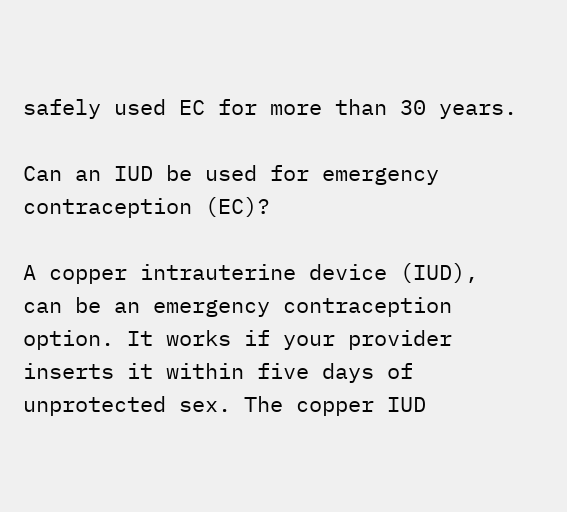safely used EC for more than 30 years.

Can an IUD be used for emergency contraception (EC)?

A copper intrauterine device (IUD),  can be an emergency contraception option. It works if your provider inserts it within five days of unprotected sex. The copper IUD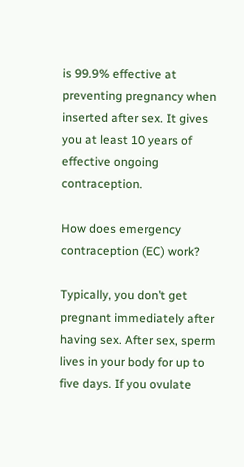is 99.9% effective at preventing pregnancy when inserted after sex. It gives you at least 10 years of effective ongoing contraception.

How does emergency contraception (EC) work?

Typically, you don’t get pregnant immediately after having sex. After sex, sperm lives in your body for up to five days. If you ovulate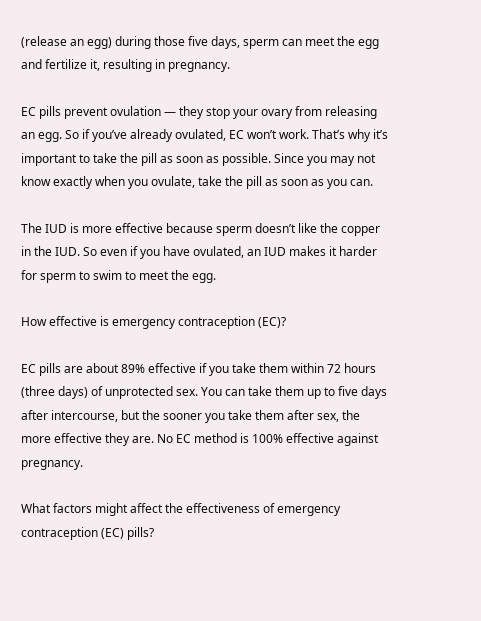(release an egg) during those five days, sperm can meet the egg and fertilize it, resulting in pregnancy.

EC pills prevent ovulation — they stop your ovary from releasing an egg. So if you’ve already ovulated, EC won’t work. That’s why it’s important to take the pill as soon as possible. Since you may not know exactly when you ovulate, take the pill as soon as you can.

The IUD is more effective because sperm doesn’t like the copper in the IUD. So even if you have ovulated, an IUD makes it harder for sperm to swim to meet the egg.

How effective is emergency contraception (EC)?

EC pills are about 89% effective if you take them within 72 hours (three days) of unprotected sex. You can take them up to five days after intercourse, but the sooner you take them after sex, the more effective they are. No EC method is 100% effective against pregnancy.

What factors might affect the effectiveness of emergency contraception (EC) pills?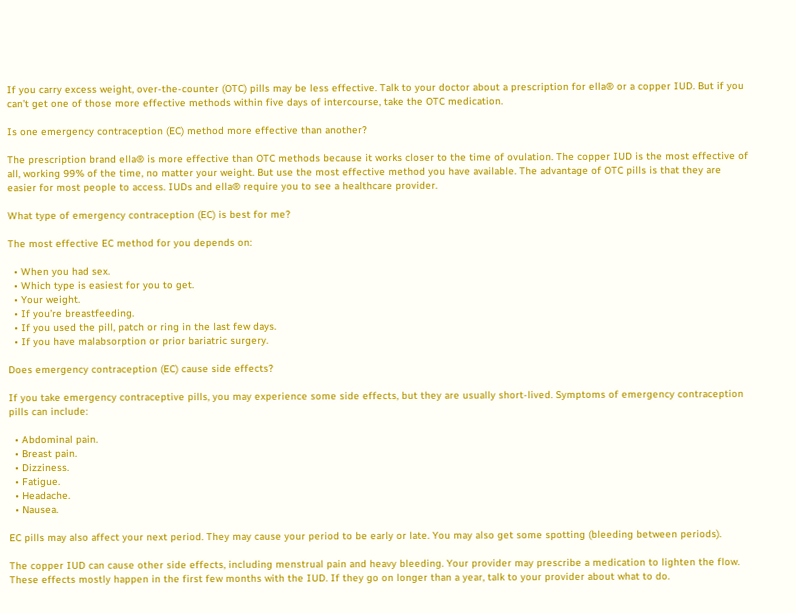If you carry excess weight, over-the-counter (OTC) pills may be less effective. Talk to your doctor about a prescription for ella® or a copper IUD. But if you can’t get one of those more effective methods within five days of intercourse, take the OTC medication.

Is one emergency contraception (EC) method more effective than another?

The prescription brand ella® is more effective than OTC methods because it works closer to the time of ovulation. The copper IUD is the most effective of all, working 99% of the time, no matter your weight. But use the most effective method you have available. The advantage of OTC pills is that they are easier for most people to access. IUDs and ella® require you to see a healthcare provider.

What type of emergency contraception (EC) is best for me?

The most effective EC method for you depends on:

  • When you had sex.
  • Which type is easiest for you to get.
  • Your weight.
  • If you’re breastfeeding.
  • If you used the pill, patch or ring in the last few days.
  • If you have malabsorption or prior bariatric surgery.

Does emergency contraception (EC) cause side effects?

If you take emergency contraceptive pills, you may experience some side effects, but they are usually short-lived. Symptoms of emergency contraception pills can include:

  • Abdominal pain.
  • Breast pain.
  • Dizziness.
  • Fatigue.
  • Headache.
  • Nausea.

EC pills may also affect your next period. They may cause your period to be early or late. You may also get some spotting (bleeding between periods).

The copper IUD can cause other side effects, including menstrual pain and heavy bleeding. Your provider may prescribe a medication to lighten the flow. These effects mostly happen in the first few months with the IUD. If they go on longer than a year, talk to your provider about what to do.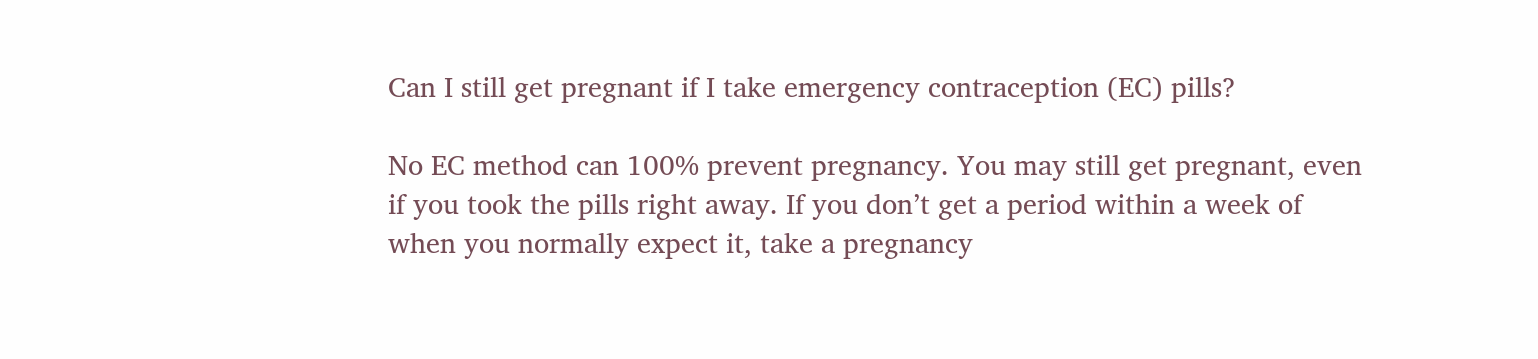Can I still get pregnant if I take emergency contraception (EC) pills?

No EC method can 100% prevent pregnancy. You may still get pregnant, even if you took the pills right away. If you don’t get a period within a week of when you normally expect it, take a pregnancy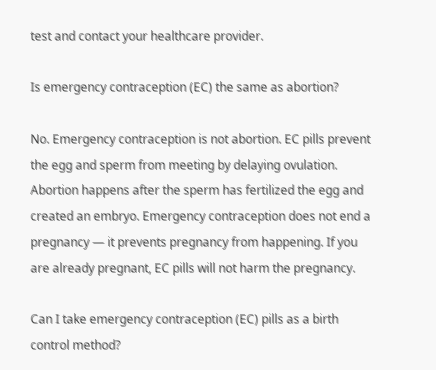test and contact your healthcare provider.

Is emergency contraception (EC) the same as abortion?

No. Emergency contraception is not abortion. EC pills prevent the egg and sperm from meeting by delaying ovulation. Abortion happens after the sperm has fertilized the egg and created an embryo. Emergency contraception does not end a pregnancy — it prevents pregnancy from happening. If you are already pregnant, EC pills will not harm the pregnancy.

Can I take emergency contraception (EC) pills as a birth control method?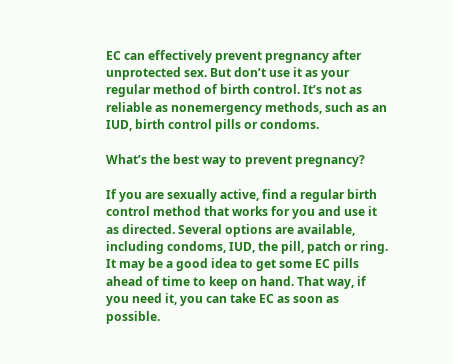EC can effectively prevent pregnancy after unprotected sex. But don’t use it as your regular method of birth control. It’s not as reliable as nonemergency methods, such as an IUD, birth control pills or condoms.

What’s the best way to prevent pregnancy?

If you are sexually active, find a regular birth control method that works for you and use it as directed. Several options are available, including condoms, IUD, the pill, patch or ring. It may be a good idea to get some EC pills ahead of time to keep on hand. That way, if you need it, you can take EC as soon as possible.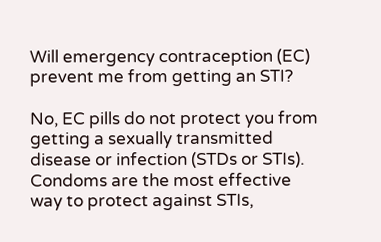Will emergency contraception (EC) prevent me from getting an STI?

No, EC pills do not protect you from getting a sexually transmitted disease or infection (STDs or STIs). Condoms are the most effective way to protect against STIs,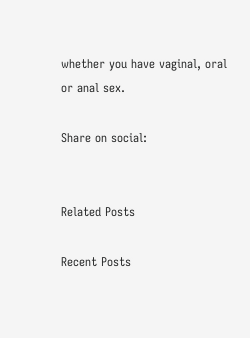whether you have vaginal, oral or anal sex.

Share on social:


Related Posts

Recent Posts